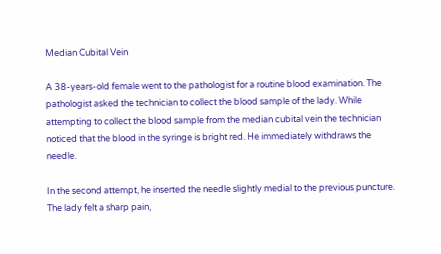Median Cubital Vein

A 38-years-old female went to the pathologist for a routine blood examination. The pathologist asked the technician to collect the blood sample of the lady. While attempting to collect the blood sample from the median cubital vein the technician noticed that the blood in the syringe is bright red. He immediately withdraws the needle.

In the second attempt, he inserted the needle slightly medial to the previous puncture. The lady felt a sharp pain,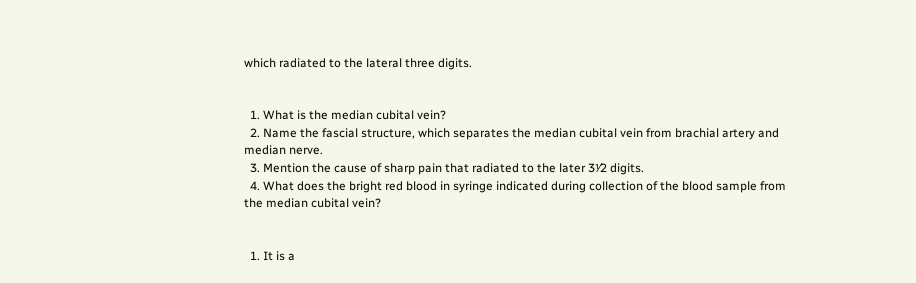which radiated to the lateral three digits.


  1. What is the median cubital vein?
  2. Name the fascial structure, which separates the median cubital vein from brachial artery and median nerve.
  3. Mention the cause of sharp pain that radiated to the later 3⅟2 digits.
  4. What does the bright red blood in syringe indicated during collection of the blood sample from the median cubital vein?


  1. It is a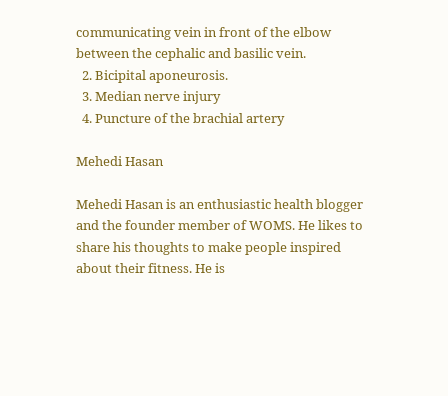communicating vein in front of the elbow between the cephalic and basilic vein.
  2. Bicipital aponeurosis.
  3. Median nerve injury
  4. Puncture of the brachial artery

Mehedi Hasan

Mehedi Hasan is an enthusiastic health blogger and the founder member of WOMS. He likes to share his thoughts to make people inspired about their fitness. He is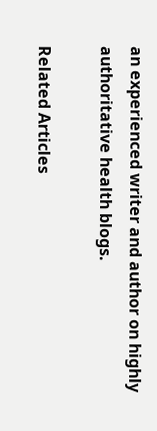an experienced writer and author on highly authoritative health blogs.

Related Articles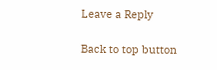Leave a Reply

Back to top button